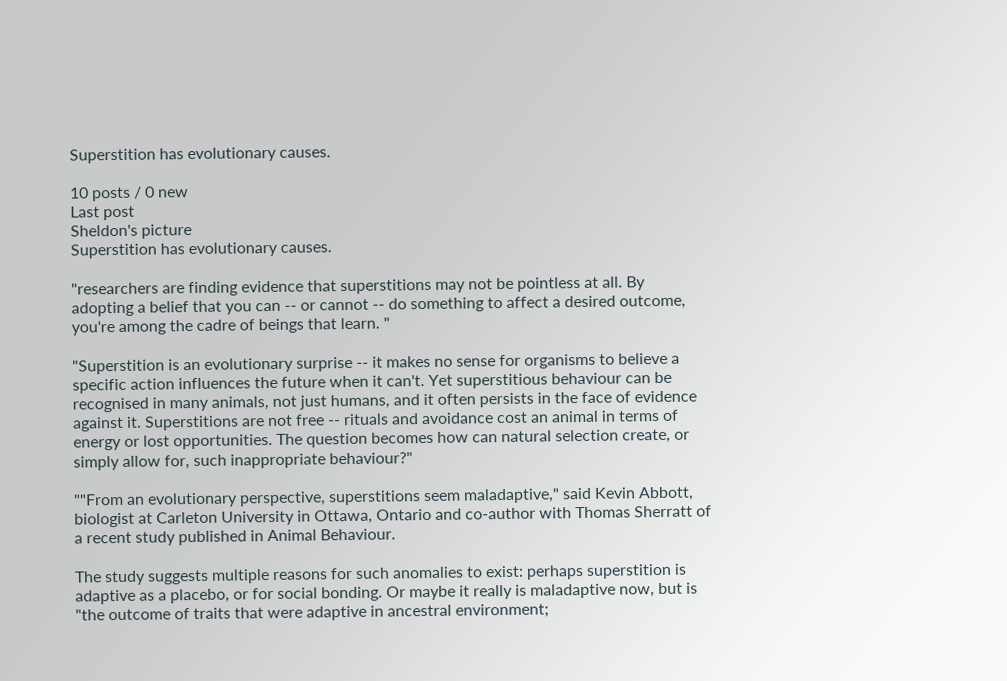Superstition has evolutionary causes.

10 posts / 0 new
Last post
Sheldon's picture
Superstition has evolutionary causes.

"researchers are finding evidence that superstitions may not be pointless at all. By adopting a belief that you can -- or cannot -- do something to affect a desired outcome, you're among the cadre of beings that learn. "

"Superstition is an evolutionary surprise -- it makes no sense for organisms to believe a specific action influences the future when it can't. Yet superstitious behaviour can be recognised in many animals, not just humans, and it often persists in the face of evidence against it. Superstitions are not free -- rituals and avoidance cost an animal in terms of energy or lost opportunities. The question becomes how can natural selection create, or simply allow for, such inappropriate behaviour?"

""From an evolutionary perspective, superstitions seem maladaptive," said Kevin Abbott, biologist at Carleton University in Ottawa, Ontario and co-author with Thomas Sherratt of a recent study published in Animal Behaviour.

The study suggests multiple reasons for such anomalies to exist: perhaps superstition is adaptive as a placebo, or for social bonding. Or maybe it really is maladaptive now, but is "the outcome of traits that were adaptive in ancestral environment;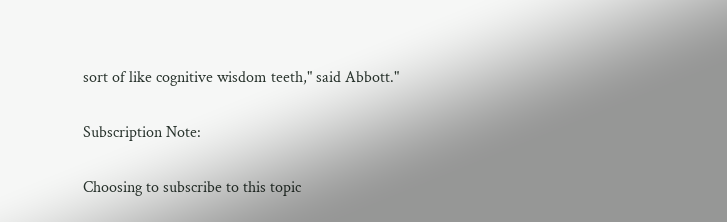sort of like cognitive wisdom teeth," said Abbott."

Subscription Note:

Choosing to subscribe to this topic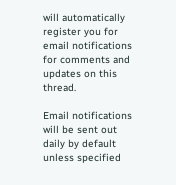will automatically register you for email notifications for comments and updates on this thread.

Email notifications will be sent out daily by default unless specified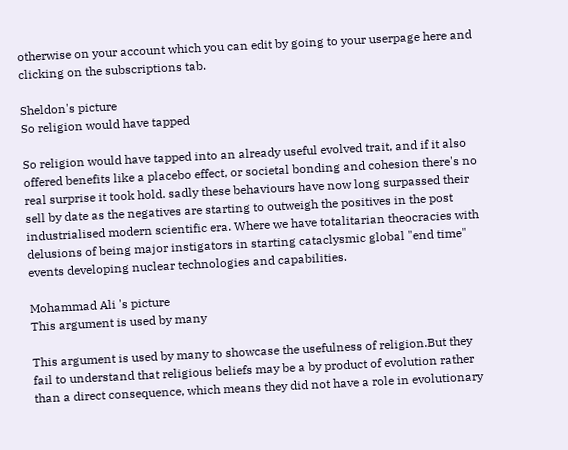otherwise on your account which you can edit by going to your userpage here and clicking on the subscriptions tab.

Sheldon's picture
So religion would have tapped

So religion would have tapped into an already useful evolved trait, and if it also offered benefits like a placebo effect, or societal bonding and cohesion there's no real surprise it took hold. sadly these behaviours have now long surpassed their sell by date as the negatives are starting to outweigh the positives in the post industrialised modern scientific era. Where we have totalitarian theocracies with delusions of being major instigators in starting cataclysmic global "end time" events developing nuclear technologies and capabilities.

Mohammad Ali 's picture
This argument is used by many

This argument is used by many to showcase the usefulness of religion.But they fail to understand that religious beliefs may be a by product of evolution rather than a direct consequence, which means they did not have a role in evolutionary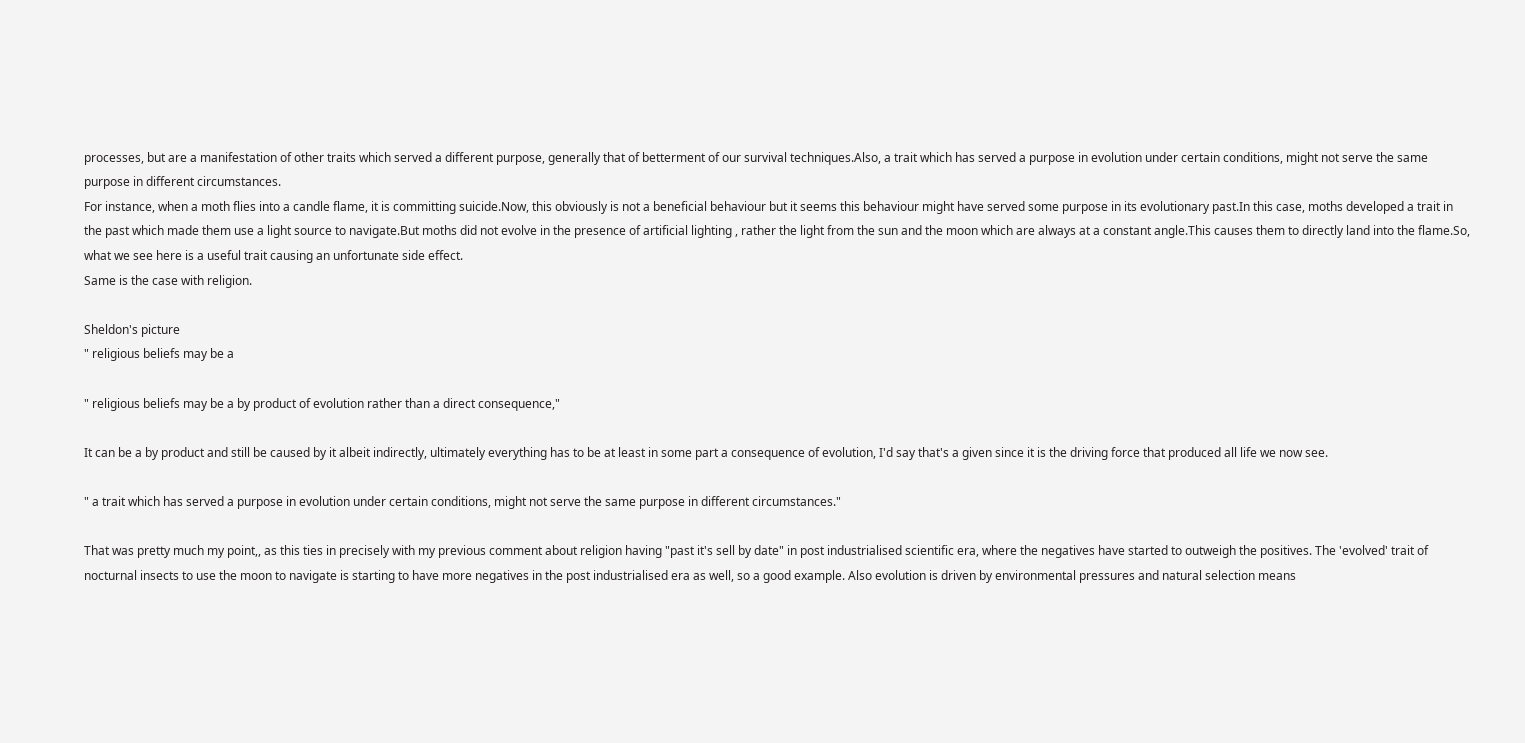processes, but are a manifestation of other traits which served a different purpose, generally that of betterment of our survival techniques.Also, a trait which has served a purpose in evolution under certain conditions, might not serve the same purpose in different circumstances.
For instance, when a moth flies into a candle flame, it is committing suicide.Now, this obviously is not a beneficial behaviour but it seems this behaviour might have served some purpose in its evolutionary past.In this case, moths developed a trait in the past which made them use a light source to navigate.But moths did not evolve in the presence of artificial lighting , rather the light from the sun and the moon which are always at a constant angle.This causes them to directly land into the flame.So, what we see here is a useful trait causing an unfortunate side effect.
Same is the case with religion.

Sheldon's picture
" religious beliefs may be a

" religious beliefs may be a by product of evolution rather than a direct consequence,"

It can be a by product and still be caused by it albeit indirectly, ultimately everything has to be at least in some part a consequence of evolution, I'd say that's a given since it is the driving force that produced all life we now see.

" a trait which has served a purpose in evolution under certain conditions, might not serve the same purpose in different circumstances."

That was pretty much my point,, as this ties in precisely with my previous comment about religion having "past it's sell by date" in post industrialised scientific era, where the negatives have started to outweigh the positives. The 'evolved' trait of nocturnal insects to use the moon to navigate is starting to have more negatives in the post industrialised era as well, so a good example. Also evolution is driven by environmental pressures and natural selection means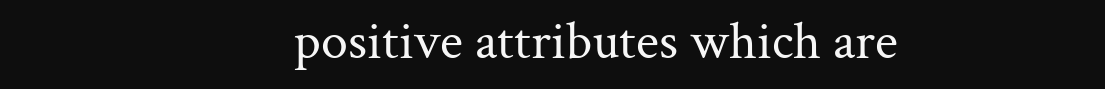positive attributes which are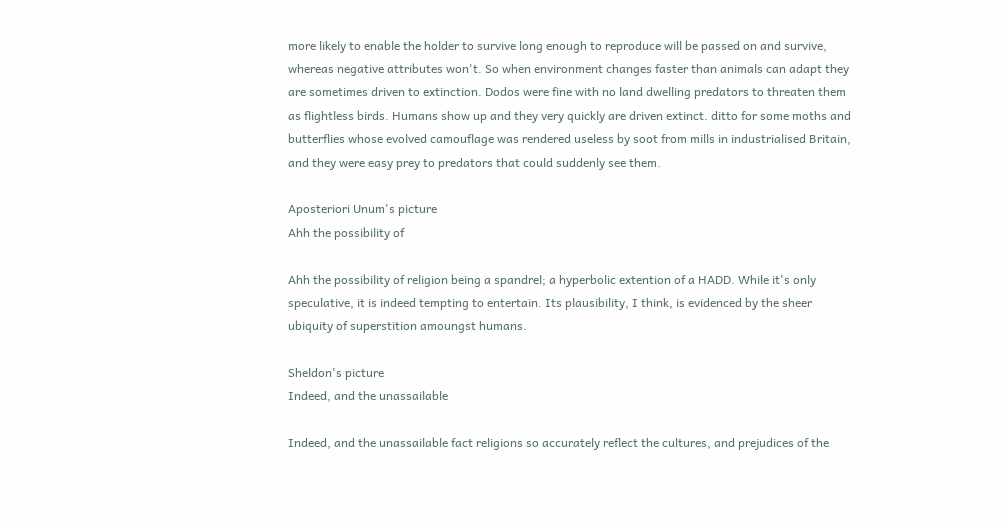more likely to enable the holder to survive long enough to reproduce will be passed on and survive, whereas negative attributes won't. So when environment changes faster than animals can adapt they are sometimes driven to extinction. Dodos were fine with no land dwelling predators to threaten them as flightless birds. Humans show up and they very quickly are driven extinct. ditto for some moths and butterflies whose evolved camouflage was rendered useless by soot from mills in industrialised Britain, and they were easy prey to predators that could suddenly see them.

Aposteriori Unum's picture
Ahh the possibility of

Ahh the possibility of religion being a spandrel; a hyperbolic extention of a HADD. While it's only speculative, it is indeed tempting to entertain. Its plausibility, I think, is evidenced by the sheer ubiquity of superstition amoungst humans.

Sheldon's picture
Indeed, and the unassailable

Indeed, and the unassailable fact religions so accurately reflect the cultures, and prejudices of the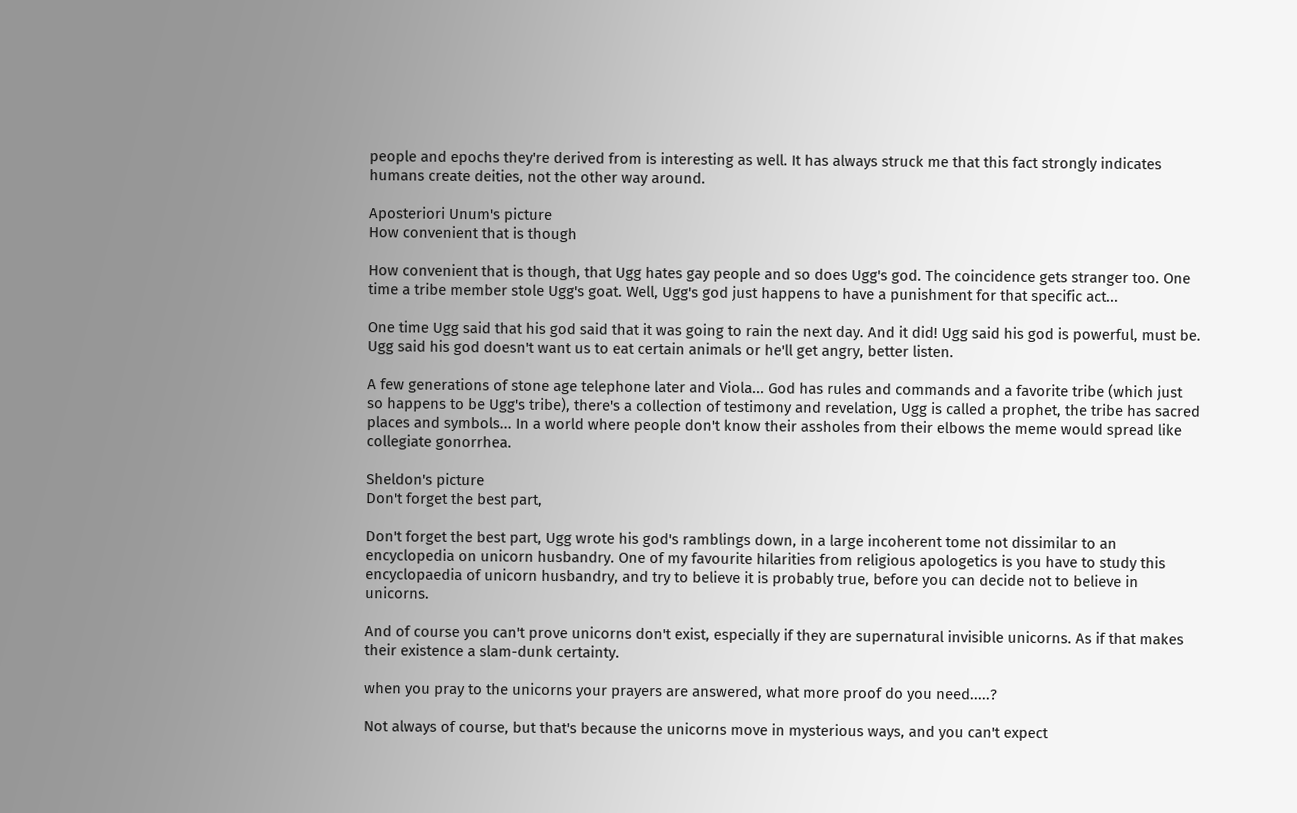people and epochs they're derived from is interesting as well. It has always struck me that this fact strongly indicates humans create deities, not the other way around.

Aposteriori Unum's picture
How convenient that is though

How convenient that is though, that Ugg hates gay people and so does Ugg's god. The coincidence gets stranger too. One time a tribe member stole Ugg's goat. Well, Ugg's god just happens to have a punishment for that specific act...

One time Ugg said that his god said that it was going to rain the next day. And it did! Ugg said his god is powerful, must be. Ugg said his god doesn't want us to eat certain animals or he'll get angry, better listen.

A few generations of stone age telephone later and Viola... God has rules and commands and a favorite tribe (which just so happens to be Ugg's tribe), there's a collection of testimony and revelation, Ugg is called a prophet, the tribe has sacred places and symbols... In a world where people don't know their assholes from their elbows the meme would spread like collegiate gonorrhea.

Sheldon's picture
Don't forget the best part,

Don't forget the best part, Ugg wrote his god's ramblings down, in a large incoherent tome not dissimilar to an encyclopedia on unicorn husbandry. One of my favourite hilarities from religious apologetics is you have to study this encyclopaedia of unicorn husbandry, and try to believe it is probably true, before you can decide not to believe in unicorns.

And of course you can't prove unicorns don't exist, especially if they are supernatural invisible unicorns. As if that makes their existence a slam-dunk certainty.

when you pray to the unicorns your prayers are answered, what more proof do you need.....?

Not always of course, but that's because the unicorns move in mysterious ways, and you can't expect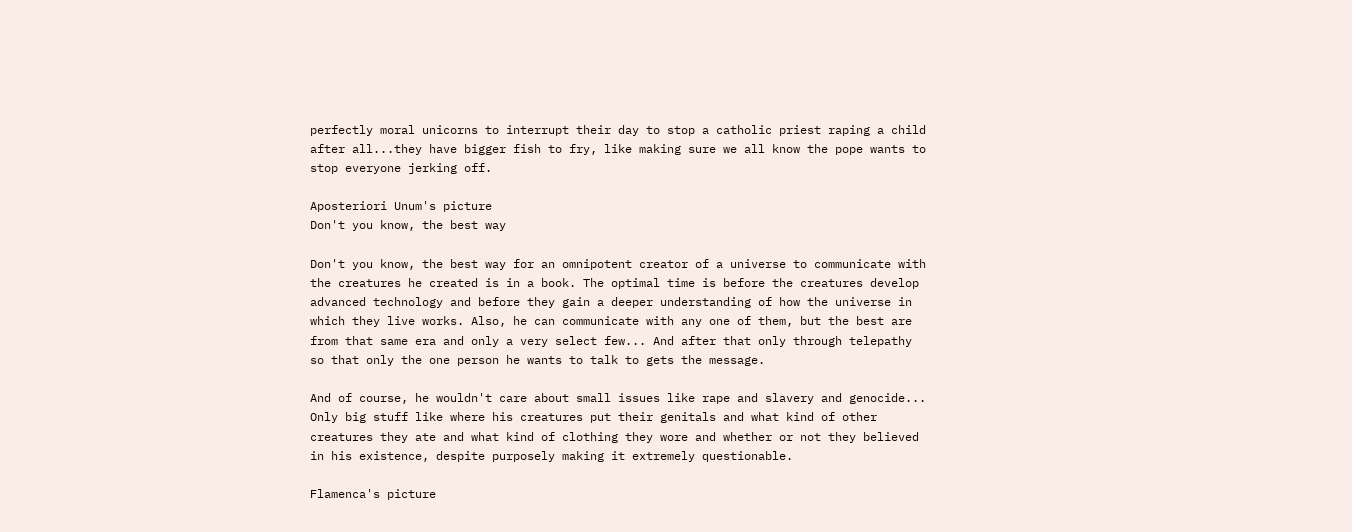perfectly moral unicorns to interrupt their day to stop a catholic priest raping a child after all...they have bigger fish to fry, like making sure we all know the pope wants to stop everyone jerking off.

Aposteriori Unum's picture
Don't you know, the best way

Don't you know, the best way for an omnipotent creator of a universe to communicate with the creatures he created is in a book. The optimal time is before the creatures develop advanced technology and before they gain a deeper understanding of how the universe in which they live works. Also, he can communicate with any one of them, but the best are from that same era and only a very select few... And after that only through telepathy so that only the one person he wants to talk to gets the message.

And of course, he wouldn't care about small issues like rape and slavery and genocide... Only big stuff like where his creatures put their genitals and what kind of other creatures they ate and what kind of clothing they wore and whether or not they believed in his existence, despite purposely making it extremely questionable.

Flamenca's picture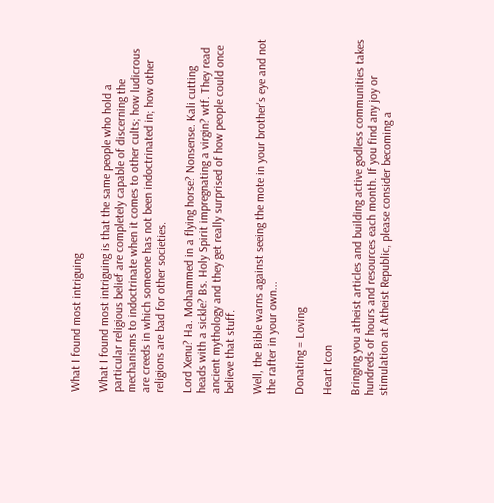What I found most intriguing

What I found most intriguing is that the same people who hold a particular religious belief are completely capable of discerning the mechanisms to indoctrinate when it comes to other cults; how ludicrous are creeds in which someone has not been indoctrinated in; how other religions are bad for other societies.

Lord Xenu? Ha. Mohammed in a flying horse? Nonsense. Kali cutting heads with a sickle? Bs. Holy Spirit impregnating a virgin? wtf. They read ancient mythology and they get really surprised of how people could once believe that stuff.

Well, the Bible warns against seeing the mote in your brother's eye and not the rafter in your own...

Donating = Loving

Heart Icon

Bringing you atheist articles and building active godless communities takes hundreds of hours and resources each month. If you find any joy or stimulation at Atheist Republic, please consider becoming a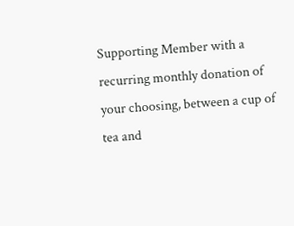Supporting Member with a recurring monthly donation of your choosing, between a cup of tea and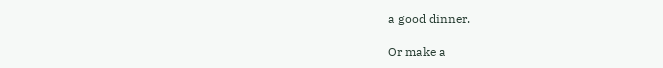a good dinner.

Or make a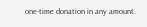one-time donation in any amount.